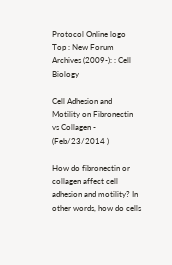Protocol Online logo
Top : New Forum Archives (2009-): : Cell Biology

Cell Adhesion and Motility on Fibronectin vs Collagen - (Feb/23/2014 )

How do fibronectin or collagen affect cell adhesion and motility? In other words, how do cells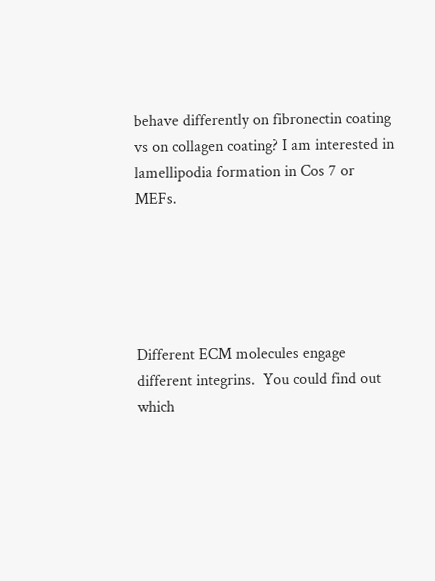behave differently on fibronectin coating vs on collagen coating? I am interested in lamellipodia formation in Cos 7 or MEFs.





Different ECM molecules engage different integrins.  You could find out which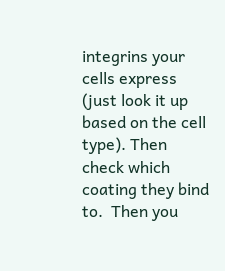integrins your cells express (just look it up based on the cell type). Then check which coating they bind to.  Then you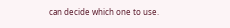can decide which one to use.